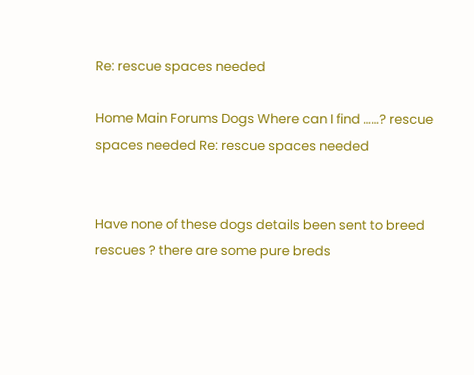Re: rescue spaces needed

Home Main Forums Dogs Where can I find ……? rescue spaces needed Re: rescue spaces needed


Have none of these dogs details been sent to breed rescues ? there are some pure breds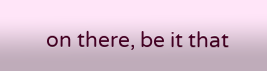on there, be it that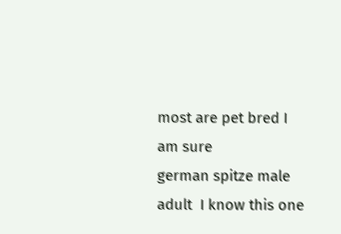most are pet bred I am sure
german spitze male adult  I know this one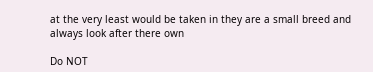at the very least would be taken in they are a small breed and always look after there own

Do NOT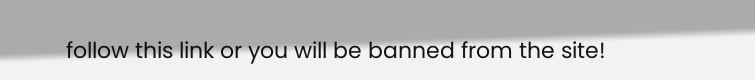follow this link or you will be banned from the site!